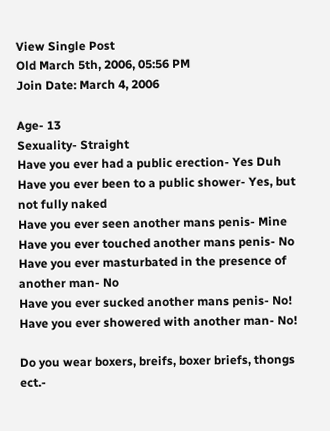View Single Post
Old March 5th, 2006, 05:56 PM
Join Date: March 4, 2006

Age- 13
Sexuality- Straight
Have you ever had a public erection- Yes Duh
Have you ever been to a public shower- Yes, but not fully naked
Have you ever seen another mans penis- Mine
Have you ever touched another mans penis- No
Have you ever masturbated in the presence of another man- No
Have you ever sucked another mans penis- No!
Have you ever showered with another man- No!

Do you wear boxers, breifs, boxer briefs, thongs ect.-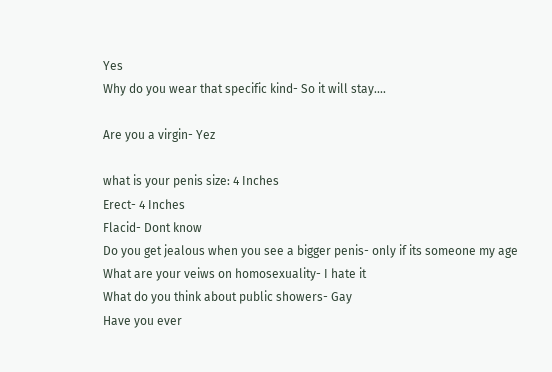Yes
Why do you wear that specific kind- So it will stay....

Are you a virgin- Yez

what is your penis size: 4 Inches
Erect- 4 Inches
Flacid- Dont know
Do you get jealous when you see a bigger penis- only if its someone my age
What are your veiws on homosexuality- I hate it
What do you think about public showers- Gay
Have you ever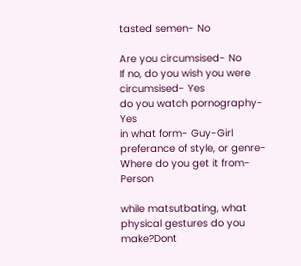tasted semen- No

Are you circumsised- No
If no, do you wish you were circumsised- Yes
do you watch pornography- Yes
in what form- Guy-Girl
preferance of style, or genre-
Where do you get it from- Person

while matsutbating, what physical gestures do you make?Dont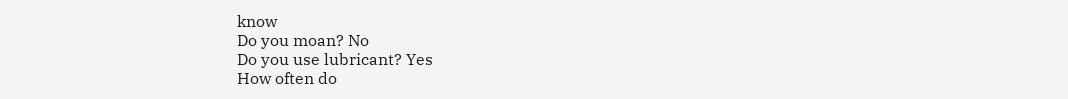know
Do you moan? No
Do you use lubricant? Yes
How often do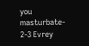you masturbate- 2-3 Evrey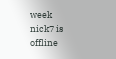week
nick7 is offline